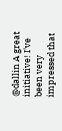@dallin A great initiative! I've been very impressed that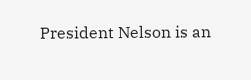President Nelson is an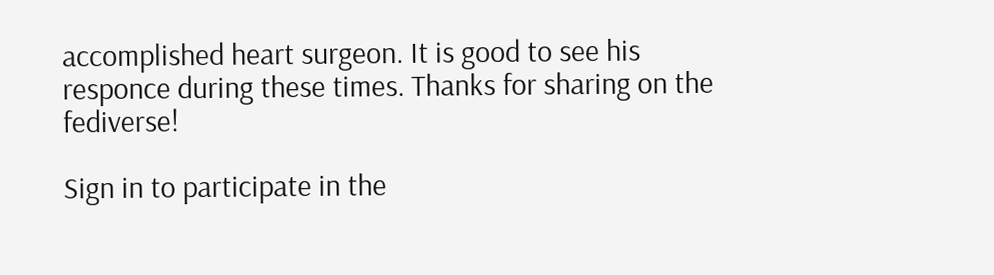accomplished heart surgeon. It is good to see his responce during these times. Thanks for sharing on the fediverse!

Sign in to participate in the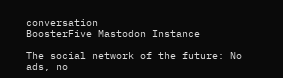conversation
BoosterFive Mastodon Instance

The social network of the future: No ads, no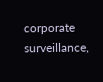corporate surveillance,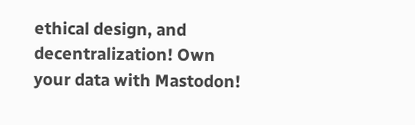ethical design, and decentralization! Own your data with Mastodon!